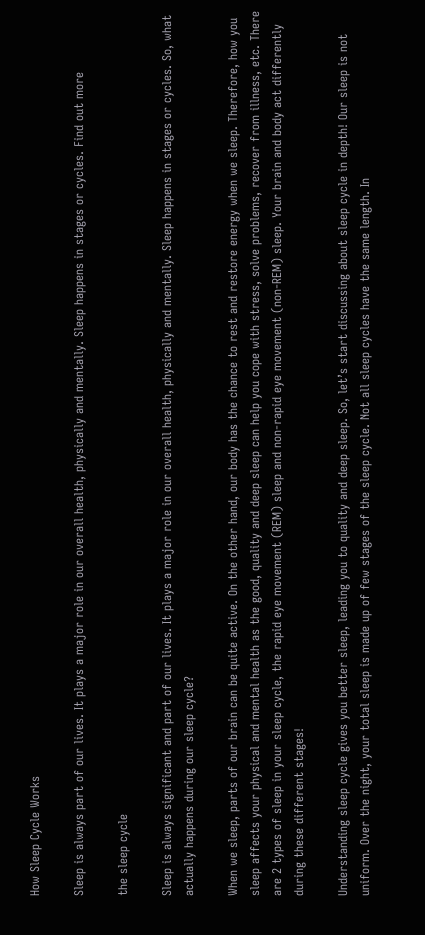How Sleep Cycle Works

Sleep is always part of our lives. It plays a major role in our overall health, physically and mentally. Sleep happens in stages or cycles. Find out more

the sleep cycle

Sleep is always significant and part of our lives. It plays a major role in our overall health, physically and mentally. Sleep happens in stages or cycles. So, what actually happens during our sleep cycle?

When we sleep, parts of our brain can be quite active. On the other hand, our body has the chance to rest and restore energy when we sleep. Therefore, how you sleep affects your physical and mental health as the good, quality and deep sleep can help you cope with stress, solve problems, recover from illness, etc. There are 2 types of sleep in your sleep cycle, the rapid eye movement (REM) sleep and non-rapid eye movement (non-REM) sleep. Your brain and body act differently during these different stages!

Understanding sleep cycle gives you better sleep, leading you to quality and deep sleep. So, let’s start discussing about sleep cycle in depth! Our sleep is not uniform. Over the night, your total sleep is made up of few stages of the sleep cycle. Not all sleep cycles have the same length. In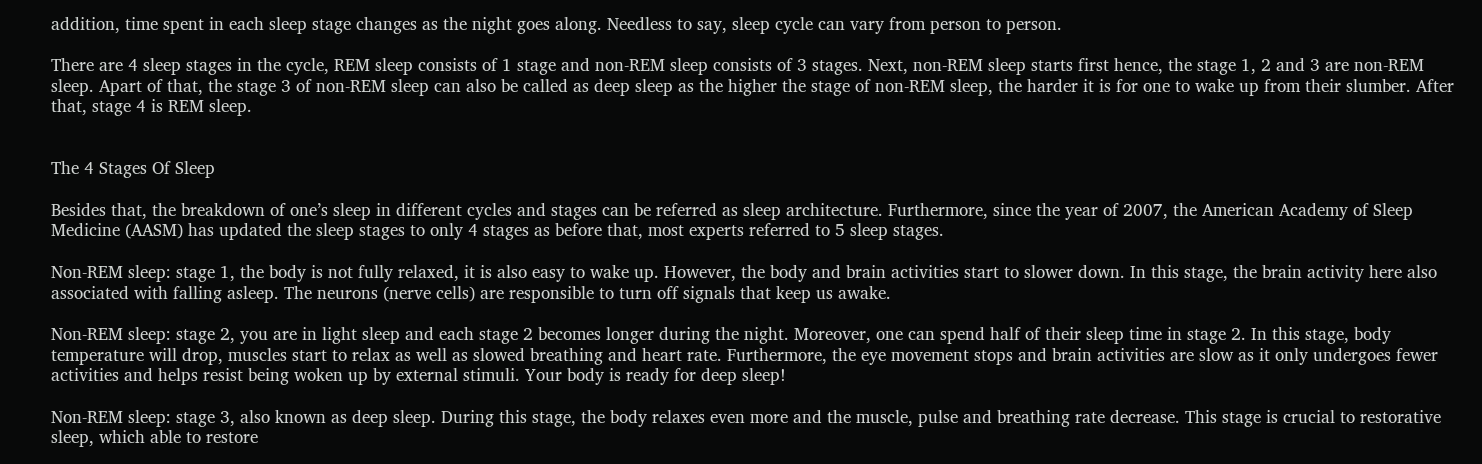addition, time spent in each sleep stage changes as the night goes along. Needless to say, sleep cycle can vary from person to person.

There are 4 sleep stages in the cycle, REM sleep consists of 1 stage and non-REM sleep consists of 3 stages. Next, non-REM sleep starts first hence, the stage 1, 2 and 3 are non-REM sleep. Apart of that, the stage 3 of non-REM sleep can also be called as deep sleep as the higher the stage of non-REM sleep, the harder it is for one to wake up from their slumber. After that, stage 4 is REM sleep.


The 4 Stages Of Sleep

Besides that, the breakdown of one’s sleep in different cycles and stages can be referred as sleep architecture. Furthermore, since the year of 2007, the American Academy of Sleep Medicine (AASM) has updated the sleep stages to only 4 stages as before that, most experts referred to 5 sleep stages.

Non-REM sleep: stage 1, the body is not fully relaxed, it is also easy to wake up. However, the body and brain activities start to slower down. In this stage, the brain activity here also associated with falling asleep. The neurons (nerve cells) are responsible to turn off signals that keep us awake.

Non-REM sleep: stage 2, you are in light sleep and each stage 2 becomes longer during the night. Moreover, one can spend half of their sleep time in stage 2. In this stage, body temperature will drop, muscles start to relax as well as slowed breathing and heart rate. Furthermore, the eye movement stops and brain activities are slow as it only undergoes fewer activities and helps resist being woken up by external stimuli. Your body is ready for deep sleep!

Non-REM sleep: stage 3, also known as deep sleep. During this stage, the body relaxes even more and the muscle, pulse and breathing rate decrease. This stage is crucial to restorative sleep, which able to restore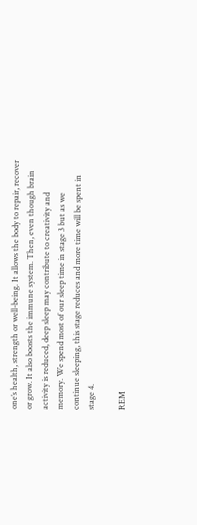one’s health, strength or well-being. It allows the body to repair, recover or grow. It also boosts the immune system. Then, even though brain activity is reduced, deep sleep may contribute to creativity and memory. We spend most of our sleep time in stage 3 but as we continue sleeping, this stage reduces and more time will be spent in stage 4.

REM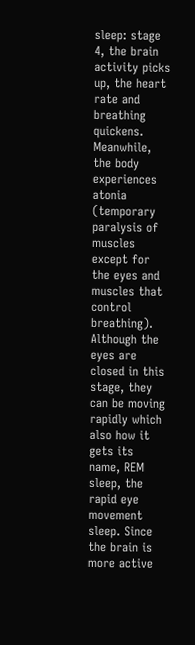sleep: stage 4, the brain activity picks up, the heart rate and breathing quickens. Meanwhile, the body experiences atonia (temporary paralysis of muscles except for the eyes and muscles that control breathing). Although the eyes are closed in this stage, they can be moving rapidly which also how it gets its name, REM sleep, the rapid eye movement sleep. Since the brain is more active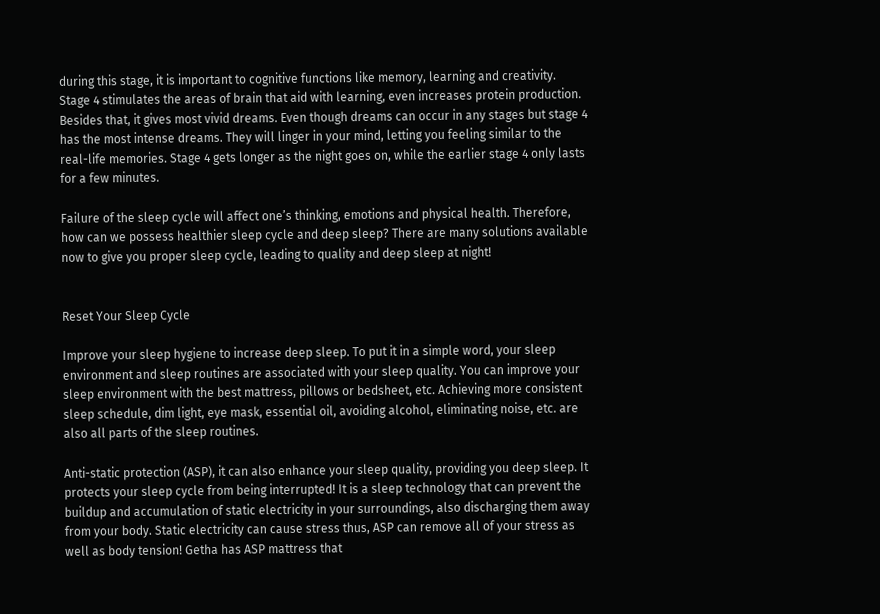during this stage, it is important to cognitive functions like memory, learning and creativity. Stage 4 stimulates the areas of brain that aid with learning, even increases protein production. Besides that, it gives most vivid dreams. Even though dreams can occur in any stages but stage 4 has the most intense dreams. They will linger in your mind, letting you feeling similar to the real-life memories. Stage 4 gets longer as the night goes on, while the earlier stage 4 only lasts for a few minutes.

Failure of the sleep cycle will affect one’s thinking, emotions and physical health. Therefore, how can we possess healthier sleep cycle and deep sleep? There are many solutions available now to give you proper sleep cycle, leading to quality and deep sleep at night!


Reset Your Sleep Cycle

Improve your sleep hygiene to increase deep sleep. To put it in a simple word, your sleep environment and sleep routines are associated with your sleep quality. You can improve your sleep environment with the best mattress, pillows or bedsheet, etc. Achieving more consistent sleep schedule, dim light, eye mask, essential oil, avoiding alcohol, eliminating noise, etc. are also all parts of the sleep routines.

Anti-static protection (ASP), it can also enhance your sleep quality, providing you deep sleep. It protects your sleep cycle from being interrupted! It is a sleep technology that can prevent the buildup and accumulation of static electricity in your surroundings, also discharging them away from your body. Static electricity can cause stress thus, ASP can remove all of your stress as well as body tension! Getha has ASP mattress that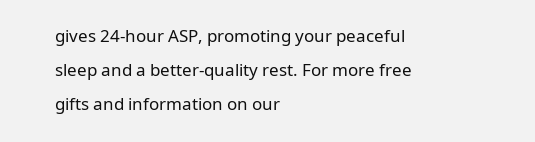gives 24-hour ASP, promoting your peaceful sleep and a better-quality rest. For more free gifts and information on our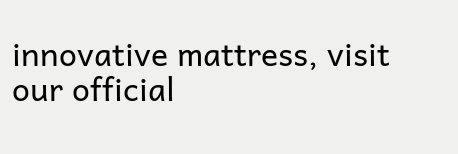innovative mattress, visit our official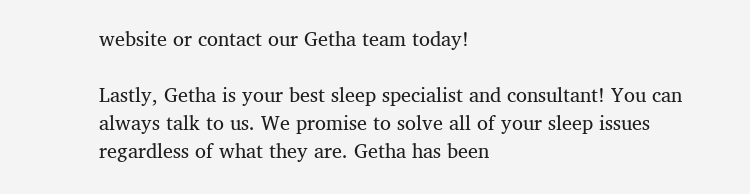website or contact our Getha team today!

Lastly, Getha is your best sleep specialist and consultant! You can always talk to us. We promise to solve all of your sleep issues regardless of what they are. Getha has been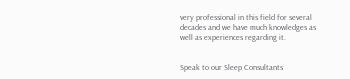very professional in this field for several decades and we have much knowledges as well as experiences regarding it.


Speak to our Sleep Consultants